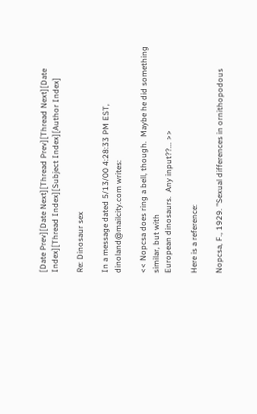[Date Prev][Date Next][Thread Prev][Thread Next][Date Index][Thread Index][Subject Index][Author Index]

Re: Dinosaur sex

In a message dated 5/13/00 4:28:33 PM EST, dinoland@mailcity.com writes:

<< Nopcsa does ring a bell, though.  Maybe he did something similar, but with
European dinosaurs.  Any input??... >>

Here is a reference:

Nopcsa, F., 1929. "Sexual differences in ornithopodous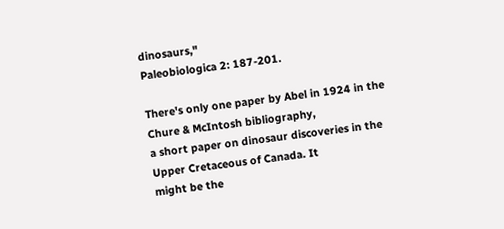dinosaurs,"
Paleobiologica 2: 187-201.

There's only one paper by Abel in 1924 in the Chure & McIntosh bibliography,
a short paper on dinosaur discoveries in the Upper Cretaceous of Canada. It
might be the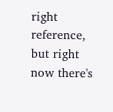right reference, but right now there's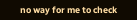no way for me to check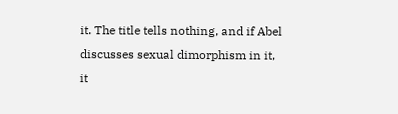it. The title tells nothing, and if Abel discusses sexual dimorphism in it,
it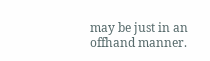may be just in an offhand manner.